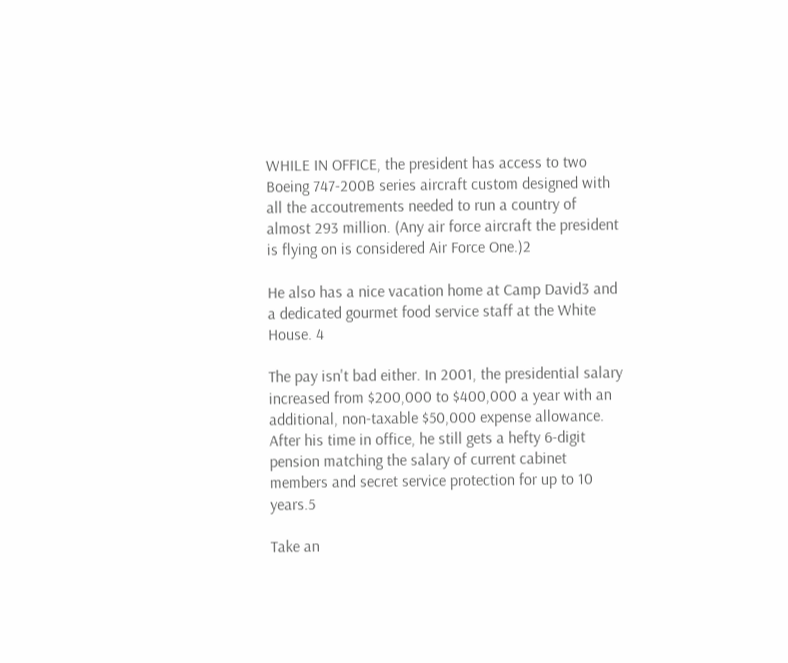WHILE IN OFFICE, the president has access to two Boeing 747-200B series aircraft custom designed with all the accoutrements needed to run a country of almost 293 million. (Any air force aircraft the president is flying on is considered Air Force One.)2

He also has a nice vacation home at Camp David3 and a dedicated gourmet food service staff at the White House. 4

The pay isn't bad either. In 2001, the presidential salary increased from $200,000 to $400,000 a year with an additional, non-taxable $50,000 expense allowance. After his time in office, he still gets a hefty 6-digit pension matching the salary of current cabinet members and secret service protection for up to 10 years.5

Take an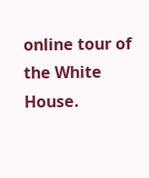online tour of the White House.